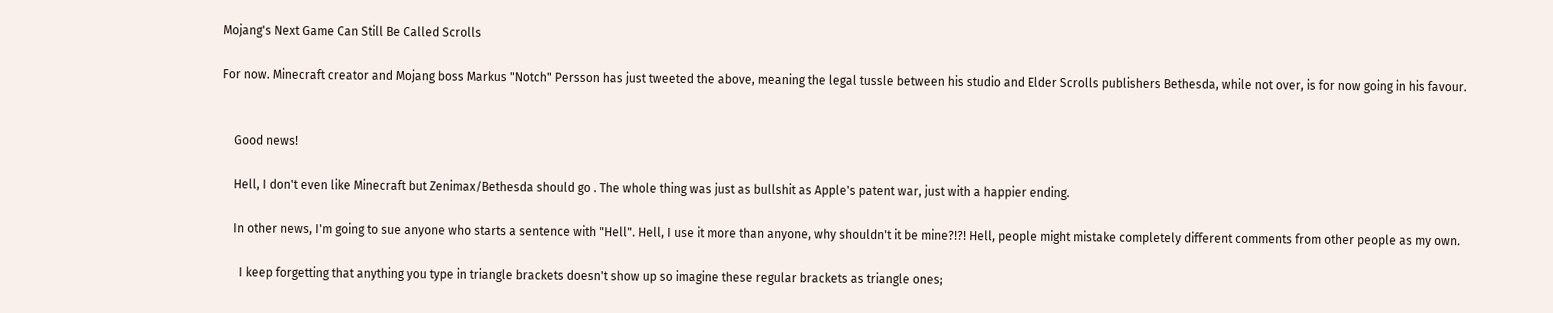Mojang's Next Game Can Still Be Called Scrolls

For now. Minecraft creator and Mojang boss Markus "Notch" Persson has just tweeted the above, meaning the legal tussle between his studio and Elder Scrolls publishers Bethesda, while not over, is for now going in his favour.


    Good news!

    Hell, I don't even like Minecraft but Zenimax/Bethesda should go . The whole thing was just as bullshit as Apple's patent war, just with a happier ending.

    In other news, I'm going to sue anyone who starts a sentence with "Hell". Hell, I use it more than anyone, why shouldn't it be mine?!?! Hell, people might mistake completely different comments from other people as my own.

      I keep forgetting that anything you type in triangle brackets doesn't show up so imagine these regular brackets as triangle ones;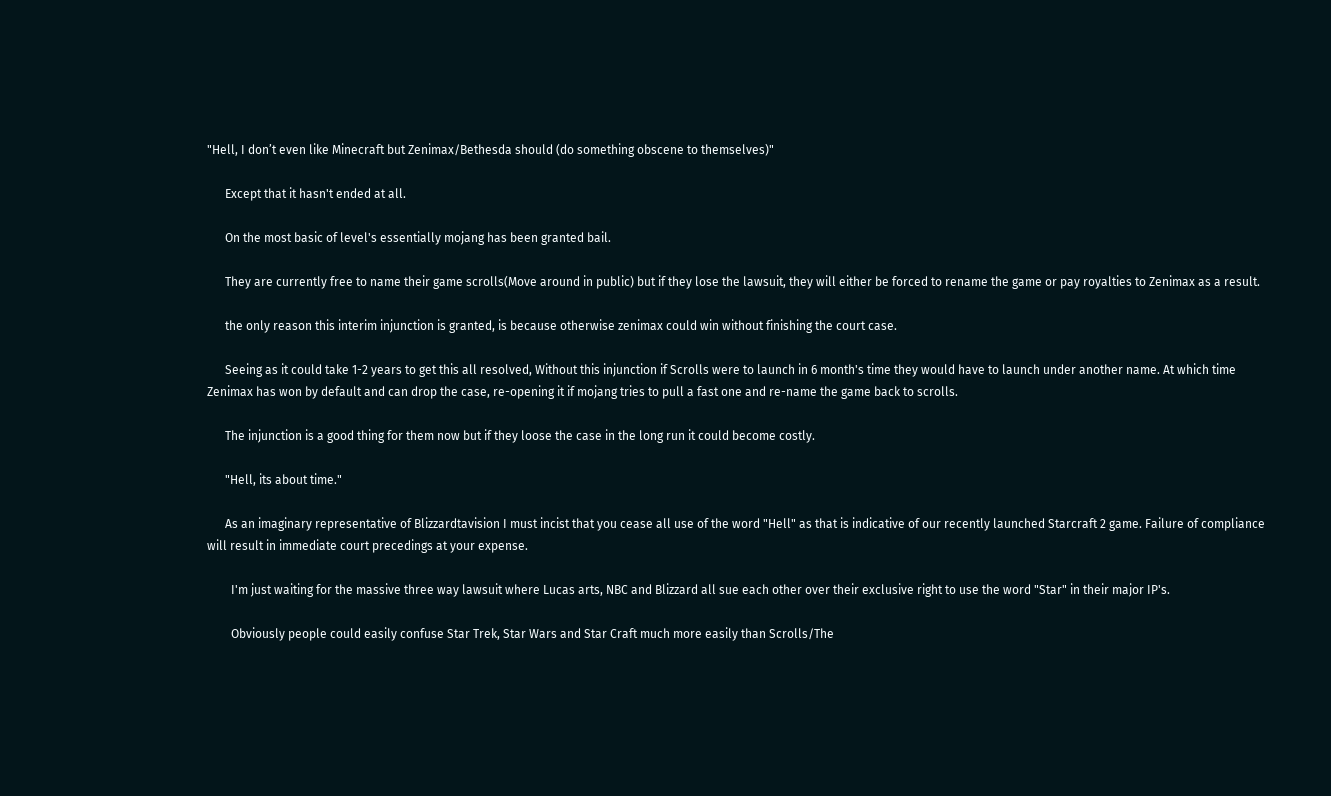"Hell, I don’t even like Minecraft but Zenimax/Bethesda should (do something obscene to themselves)"

      Except that it hasn't ended at all.

      On the most basic of level's essentially mojang has been granted bail.

      They are currently free to name their game scrolls(Move around in public) but if they lose the lawsuit, they will either be forced to rename the game or pay royalties to Zenimax as a result.

      the only reason this interim injunction is granted, is because otherwise zenimax could win without finishing the court case.

      Seeing as it could take 1-2 years to get this all resolved, Without this injunction if Scrolls were to launch in 6 month's time they would have to launch under another name. At which time Zenimax has won by default and can drop the case, re-opening it if mojang tries to pull a fast one and re-name the game back to scrolls.

      The injunction is a good thing for them now but if they loose the case in the long run it could become costly.

      "Hell, its about time."

      As an imaginary representative of Blizzardtavision I must incist that you cease all use of the word "Hell" as that is indicative of our recently launched Starcraft 2 game. Failure of compliance will result in immediate court precedings at your expense.

        I'm just waiting for the massive three way lawsuit where Lucas arts, NBC and Blizzard all sue each other over their exclusive right to use the word "Star" in their major IP's.

        Obviously people could easily confuse Star Trek, Star Wars and Star Craft much more easily than Scrolls/The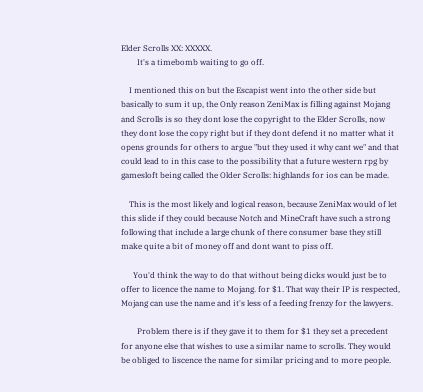Elder Scrolls XX: XXXXX.
        It's a timebomb waiting to go off.

    I mentioned this on but the Escapist went into the other side but basically to sum it up, the Only reason ZeniMax is filling against Mojang and Scrolls is so they dont lose the copyright to the Elder Scrolls, now they dont lose the copy right but if they dont defend it no matter what it opens grounds for others to argue "but they used it why cant we" and that could lead to in this case to the possibility that a future western rpg by gamesloft being called the Older Scrolls: highlands for ios can be made.

    This is the most likely and logical reason, because ZeniMax would of let this slide if they could because Notch and MineCraft have such a strong following that include a large chunk of there consumer base they still make quite a bit of money off and dont want to piss off.

      You'd think the way to do that without being dicks would just be to offer to licence the name to Mojang. for $1. That way their IP is respected, Mojang can use the name and it's less of a feeding frenzy for the lawyers.

        Problem there is if they gave it to them for $1 they set a precedent for anyone else that wishes to use a similar name to scrolls. They would be obliged to liscence the name for similar pricing and to more people.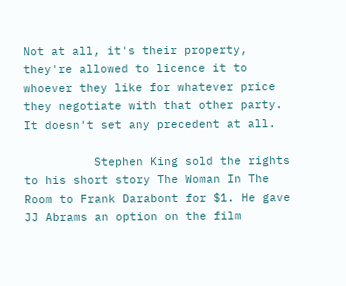Not at all, it's their property, they're allowed to licence it to whoever they like for whatever price they negotiate with that other party. It doesn't set any precedent at all.

          Stephen King sold the rights to his short story The Woman In The Room to Frank Darabont for $1. He gave JJ Abrams an option on the film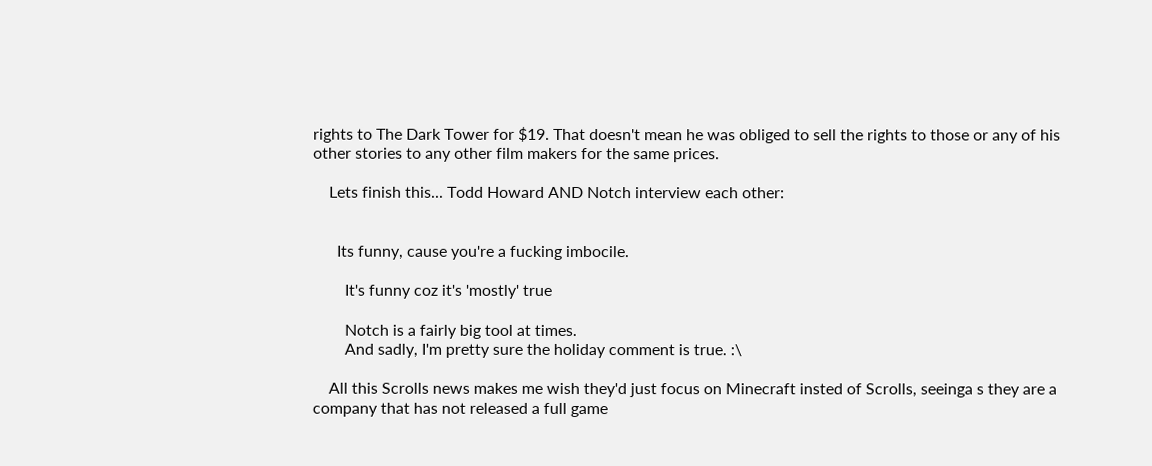rights to The Dark Tower for $19. That doesn't mean he was obliged to sell the rights to those or any of his other stories to any other film makers for the same prices.

    Lets finish this... Todd Howard AND Notch interview each other:


      Its funny, cause you're a fucking imbocile.

        It's funny coz it's 'mostly' true

        Notch is a fairly big tool at times.
        And sadly, I'm pretty sure the holiday comment is true. :\

    All this Scrolls news makes me wish they'd just focus on Minecraft insted of Scrolls, seeinga s they are a company that has not released a full game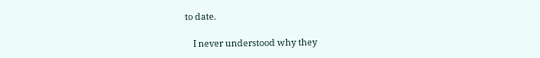to date.

    I never understood why they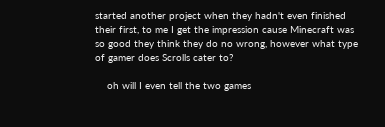started another project when they hadn't even finished their first, to me I get the impression cause Minecraft was so good they think they do no wrong, however what type of gamer does Scrolls cater to?

    oh will I even tell the two games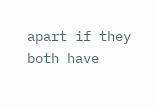apart if they both have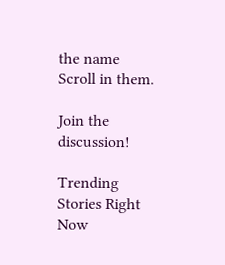the name Scroll in them.

Join the discussion!

Trending Stories Right Now